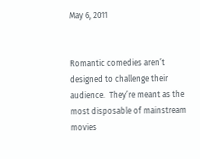May 6, 2011


Romantic comedies aren’t designed to challenge their audience.  They’re meant as the most disposable of mainstream movies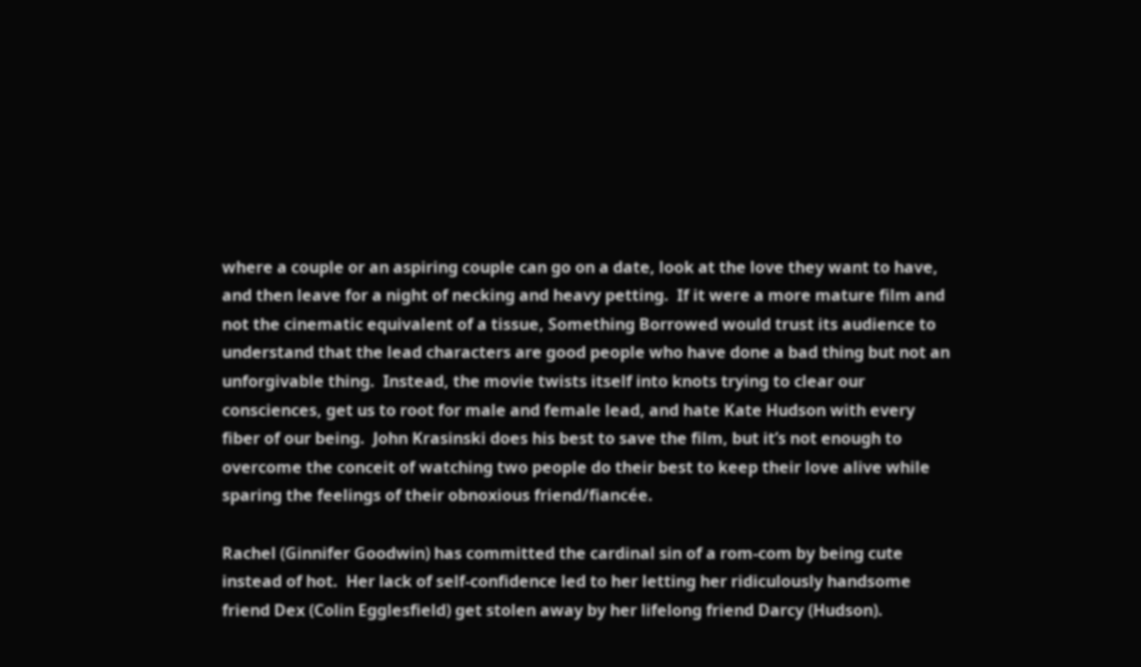where a couple or an aspiring couple can go on a date, look at the love they want to have, and then leave for a night of necking and heavy petting.  If it were a more mature film and not the cinematic equivalent of a tissue, Something Borrowed would trust its audience to understand that the lead characters are good people who have done a bad thing but not an unforgivable thing.  Instead, the movie twists itself into knots trying to clear our consciences, get us to root for male and female lead, and hate Kate Hudson with every fiber of our being.  John Krasinski does his best to save the film, but it’s not enough to overcome the conceit of watching two people do their best to keep their love alive while sparing the feelings of their obnoxious friend/fiancée.

Rachel (Ginnifer Goodwin) has committed the cardinal sin of a rom-com by being cute instead of hot.  Her lack of self-confidence led to her letting her ridiculously handsome friend Dex (Colin Egglesfield) get stolen away by her lifelong friend Darcy (Hudson).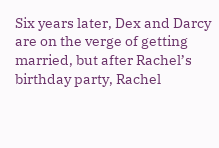Six years later, Dex and Darcy are on the verge of getting married, but after Rachel’s birthday party, Rachel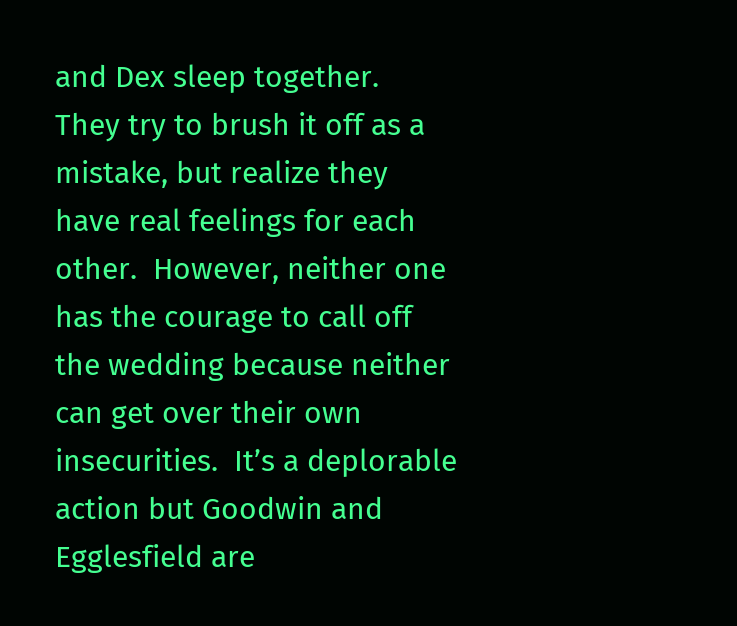and Dex sleep together.  They try to brush it off as a mistake, but realize they have real feelings for each other.  However, neither one has the courage to call off the wedding because neither can get over their own insecurities.  It’s a deplorable action but Goodwin and Egglesfield are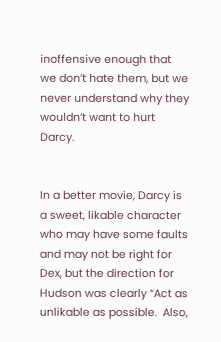inoffensive enough that we don’t hate them, but we never understand why they wouldn’t want to hurt Darcy.


In a better movie, Darcy is a sweet, likable character who may have some faults and may not be right for Dex, but the direction for Hudson was clearly “Act as unlikable as possible.  Also,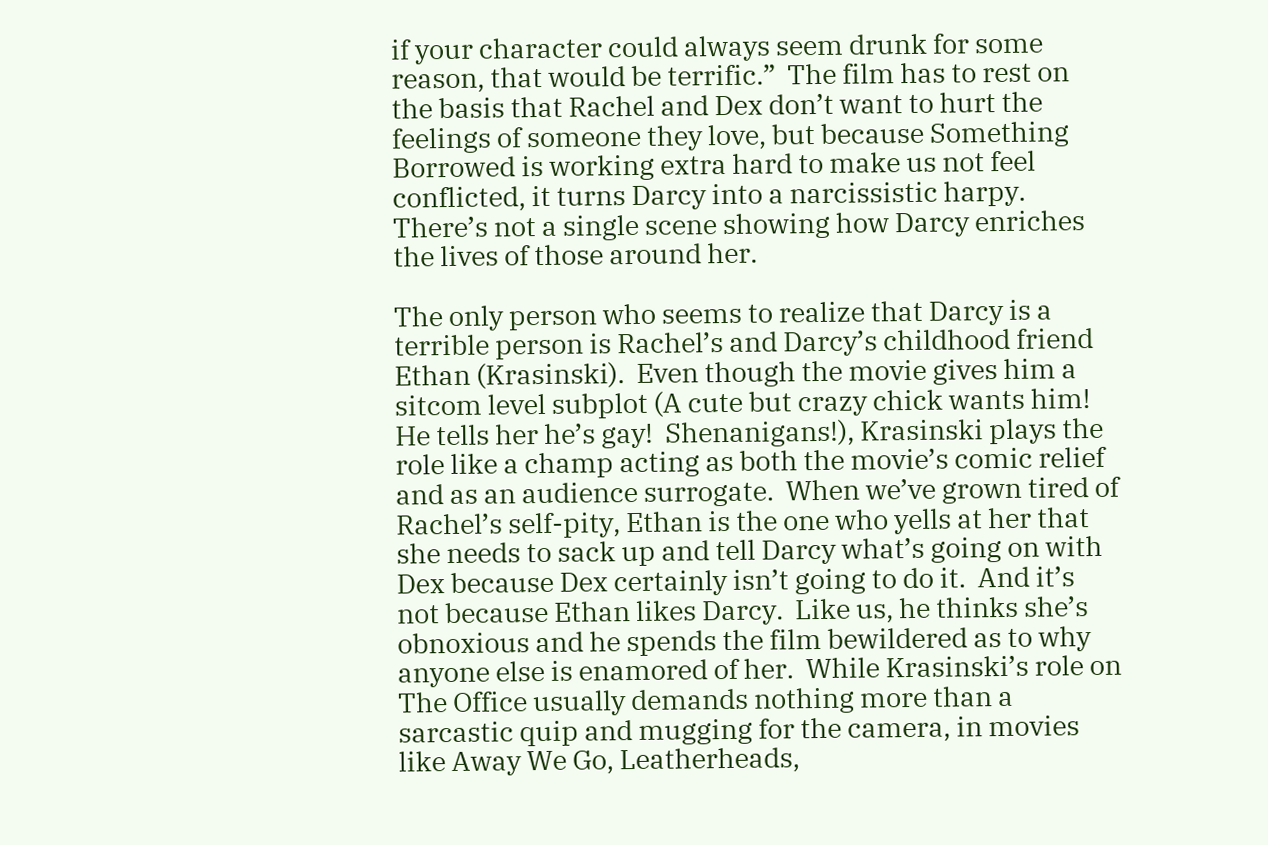if your character could always seem drunk for some reason, that would be terrific.”  The film has to rest on the basis that Rachel and Dex don’t want to hurt the feelings of someone they love, but because Something Borrowed is working extra hard to make us not feel conflicted, it turns Darcy into a narcissistic harpy.  There’s not a single scene showing how Darcy enriches the lives of those around her.

The only person who seems to realize that Darcy is a terrible person is Rachel’s and Darcy’s childhood friend Ethan (Krasinski).  Even though the movie gives him a sitcom level subplot (A cute but crazy chick wants him!  He tells her he’s gay!  Shenanigans!), Krasinski plays the role like a champ acting as both the movie’s comic relief and as an audience surrogate.  When we’ve grown tired of Rachel’s self-pity, Ethan is the one who yells at her that she needs to sack up and tell Darcy what’s going on with Dex because Dex certainly isn’t going to do it.  And it’s not because Ethan likes Darcy.  Like us, he thinks she’s obnoxious and he spends the film bewildered as to why anyone else is enamored of her.  While Krasinski’s role on The Office usually demands nothing more than a sarcastic quip and mugging for the camera, in movies like Away We Go, Leatherheads,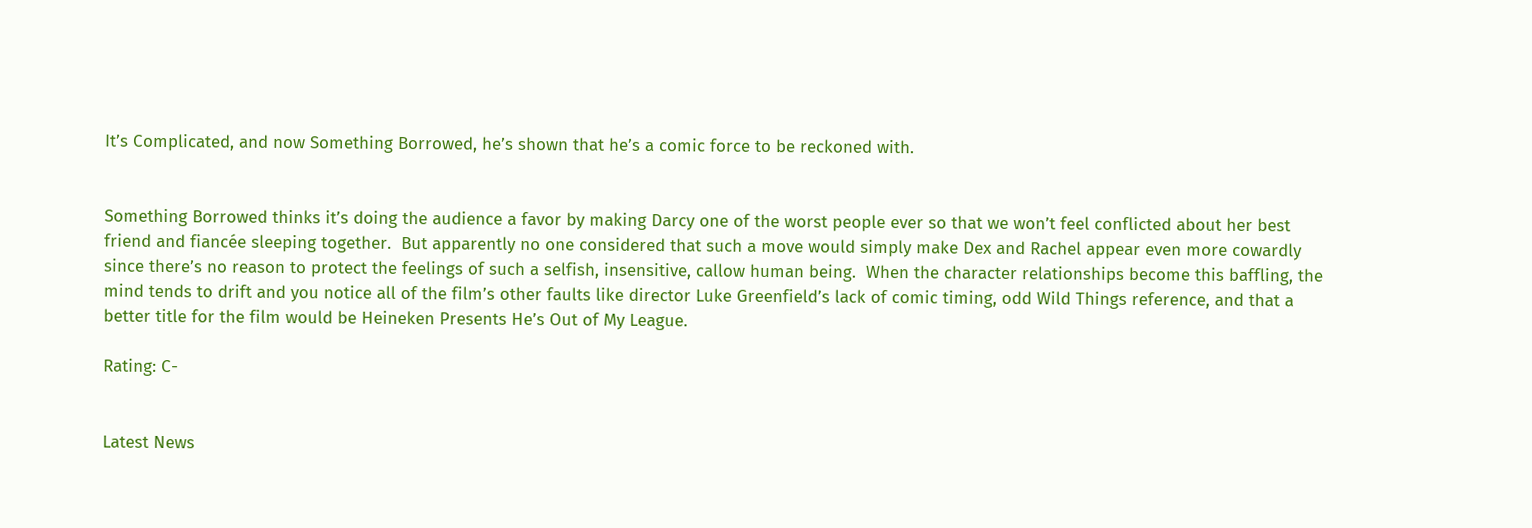It’s Complicated, and now Something Borrowed, he’s shown that he’s a comic force to be reckoned with.


Something Borrowed thinks it’s doing the audience a favor by making Darcy one of the worst people ever so that we won’t feel conflicted about her best friend and fiancée sleeping together.  But apparently no one considered that such a move would simply make Dex and Rachel appear even more cowardly since there’s no reason to protect the feelings of such a selfish, insensitive, callow human being.  When the character relationships become this baffling, the mind tends to drift and you notice all of the film’s other faults like director Luke Greenfield’s lack of comic timing, odd Wild Things reference, and that a better title for the film would be Heineken Presents He’s Out of My League.

Rating: C-


Latest News